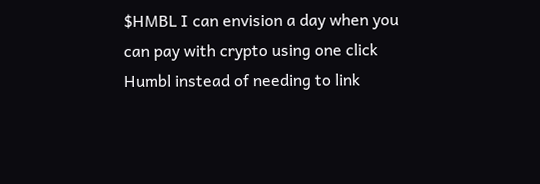$HMBL I can envision a day when you can pay with crypto using one click Humbl instead of needing to link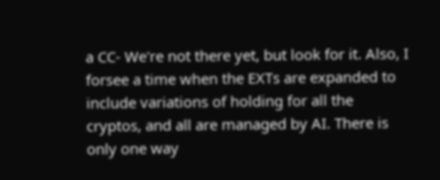a CC- We're not there yet, but look for it. Also, I forsee a time when the EXTs are expanded to include variations of holding for all the cryptos, and all are managed by AI. There is only one way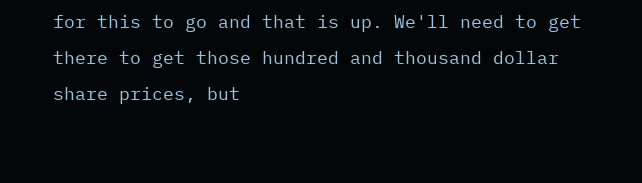for this to go and that is up. We'll need to get there to get those hundred and thousand dollar share prices, but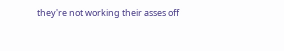they're not working their asses off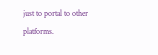just to portal to other platforms.